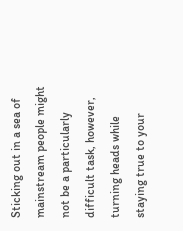Sticking out in a sea of mainstream people might not be a particularly difficult task, however, turning heads while staying true to your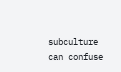subculture can confuse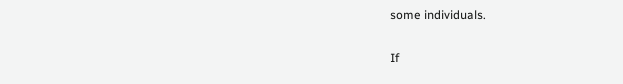some individuals.

If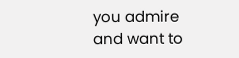you admire and want to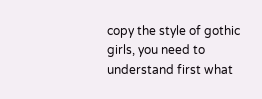copy the style of gothic girls, you need to understand first what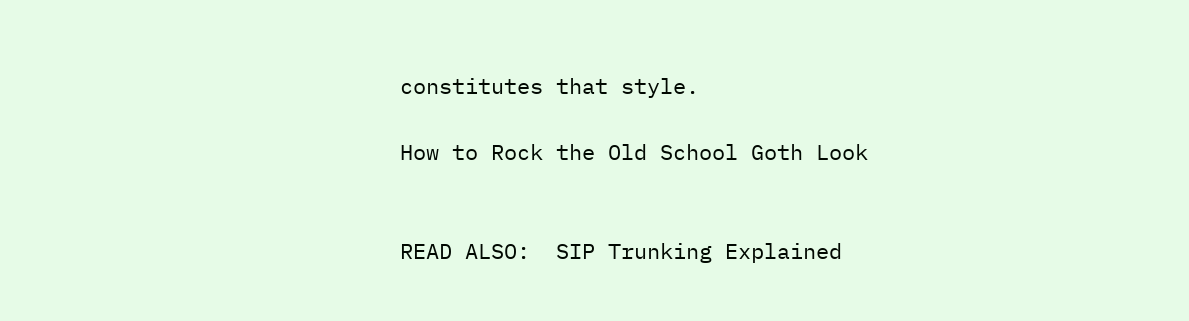constitutes that style.

How to Rock the Old School Goth Look


READ ALSO:  SIP Trunking Explained